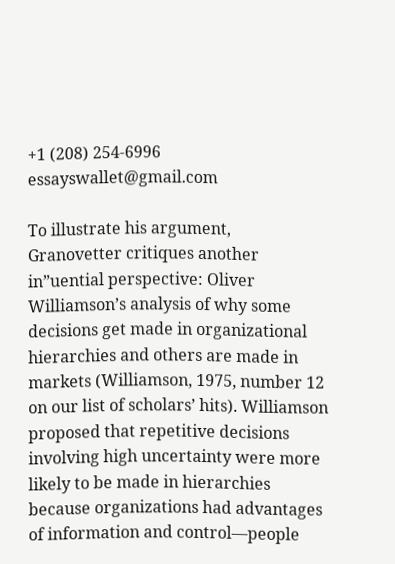+1 (208) 254-6996 essayswallet@gmail.com

To illustrate his argument, Granovetter critiques another in”uential perspective: Oliver Williamson’s analysis of why some decisions get made in organizational hierarchies and others are made in markets (Williamson, 1975, number 12 on our list of scholars’ hits). Williamson proposed that repetitive decisions involving high uncertainty were more likely to be made in hierarchies because organizations had advantages of information and control—people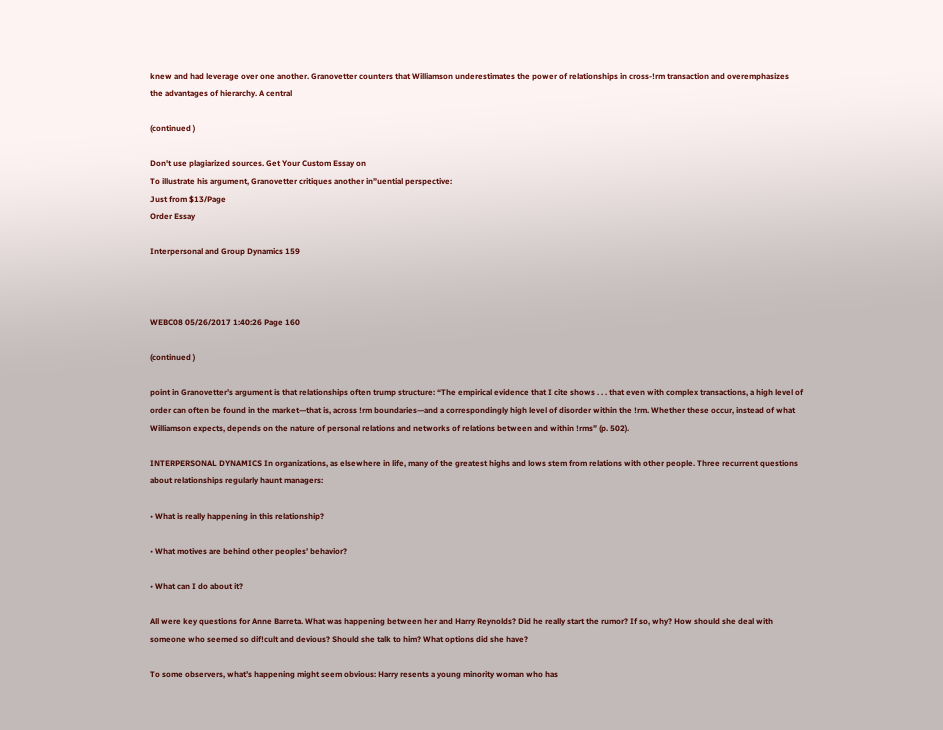knew and had leverage over one another. Granovetter counters that Williamson underestimates the power of relationships in cross-!rm transaction and overemphasizes the advantages of hierarchy. A central

(continued )

Don't use plagiarized sources. Get Your Custom Essay on
To illustrate his argument, Granovetter critiques another in”uential perspective:
Just from $13/Page
Order Essay

Interpersonal and Group Dynamics 159



WEBC08 05/26/2017 1:40:26 Page 160

(continued )

point in Granovetter’s argument is that relationships often trump structure: “The empirical evidence that I cite shows . . . that even with complex transactions, a high level of order can often be found in the market—that is, across !rm boundaries—and a correspondingly high level of disorder within the !rm. Whether these occur, instead of what Williamson expects, depends on the nature of personal relations and networks of relations between and within !rms” (p. 502).

INTERPERSONAL DYNAMICS In organizations, as elsewhere in life, many of the greatest highs and lows stem from relations with other people. Three recurrent questions about relationships regularly haunt managers:

• What is really happening in this relationship?

• What motives are behind other peoples’ behavior?

• What can I do about it?

All were key questions for Anne Barreta. What was happening between her and Harry Reynolds? Did he really start the rumor? If so, why? How should she deal with someone who seemed so dif!cult and devious? Should she talk to him? What options did she have?

To some observers, what’s happening might seem obvious: Harry resents a young minority woman who has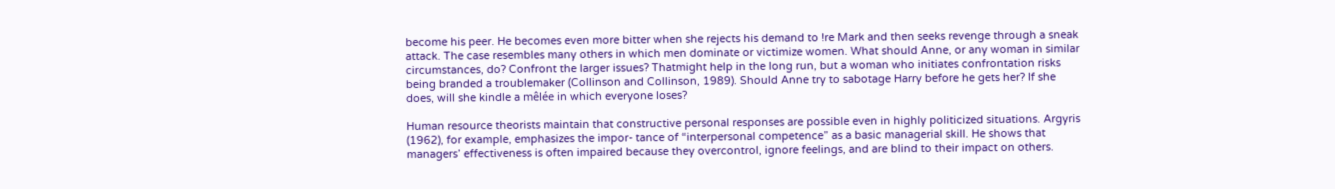become his peer. He becomes even more bitter when she rejects his demand to !re Mark and then seeks revenge through a sneak attack. The case resembles many others in which men dominate or victimize women. What should Anne, or any woman in similar circumstances, do? Confront the larger issues? Thatmight help in the long run, but a woman who initiates confrontation risks being branded a troublemaker (Collinson and Collinson, 1989). Should Anne try to sabotage Harry before he gets her? If she does, will she kindle a mêlée in which everyone loses?

Human resource theorists maintain that constructive personal responses are possible even in highly politicized situations. Argyris (1962), for example, emphasizes the impor- tance of “interpersonal competence” as a basic managerial skill. He shows that managers’ effectiveness is often impaired because they overcontrol, ignore feelings, and are blind to their impact on others.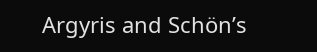Argyris and Schön’s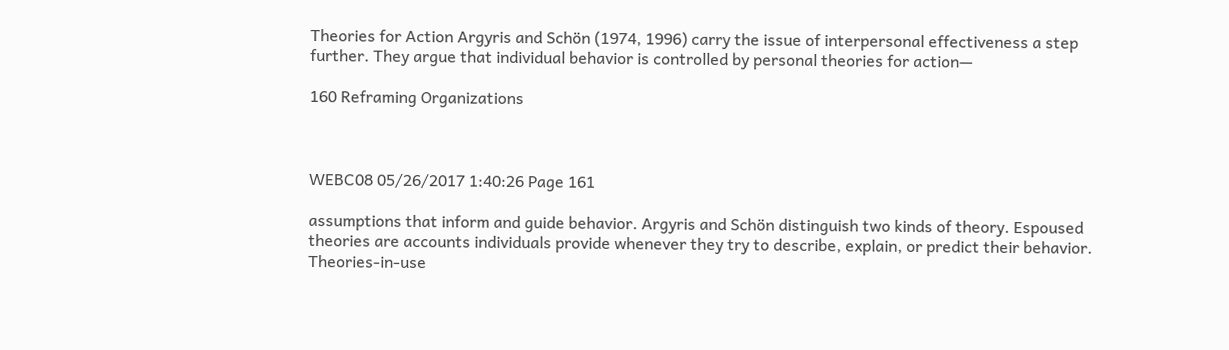Theories for Action Argyris and Schön (1974, 1996) carry the issue of interpersonal effectiveness a step further. They argue that individual behavior is controlled by personal theories for action—

160 Reframing Organizations



WEBC08 05/26/2017 1:40:26 Page 161

assumptions that inform and guide behavior. Argyris and Schön distinguish two kinds of theory. Espoused theories are accounts individuals provide whenever they try to describe, explain, or predict their behavior. Theories-in-use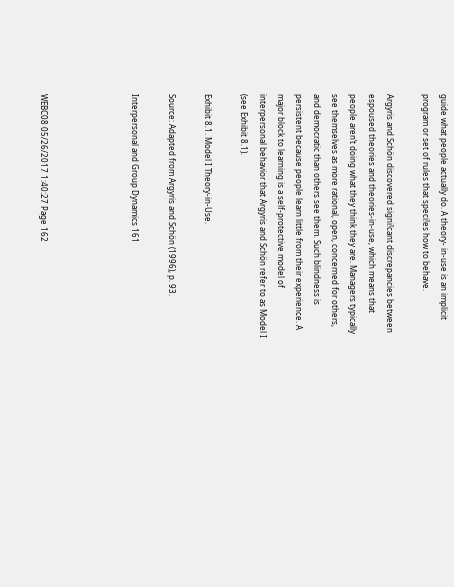guide what people actually do. A theory- in-use is an implicit program or set of rules that speci!es how to behave.

Argyris and Schön discovered signi!cant discrepancies between espoused theories and theories-in-use, which means that people aren’t doing what they think they are. Managers typically see themselves as more rational, open, concerned for others, and democratic than others see them. Such blindness is persistent because people learn little from their experience. A major block to learning is a self-protective model of interpersonal behavior that Argyris and Schön refer to as Model I (see Exhibit 8.1).

Exhibit 8.1. Model I Theory-in-Use.

Source: Adapted from Argyris and Schön (1996), p. 93.

Interpersonal and Group Dynamics 161




WEBC08 05/26/2017 1:40:27 Page 162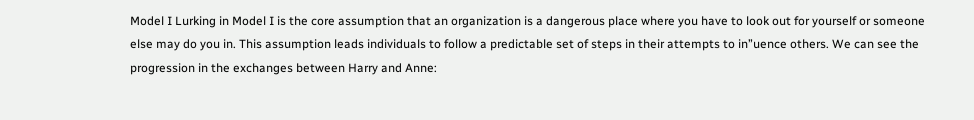Model I Lurking in Model I is the core assumption that an organization is a dangerous place where you have to look out for yourself or someone else may do you in. This assumption leads individuals to follow a predictable set of steps in their attempts to in”uence others. We can see the progression in the exchanges between Harry and Anne: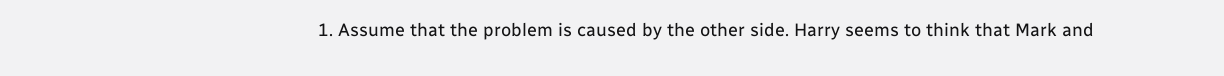1. Assume that the problem is caused by the other side. Harry seems to think that Mark and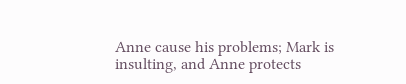Anne cause his problems; Mark is insulting, and Anne protects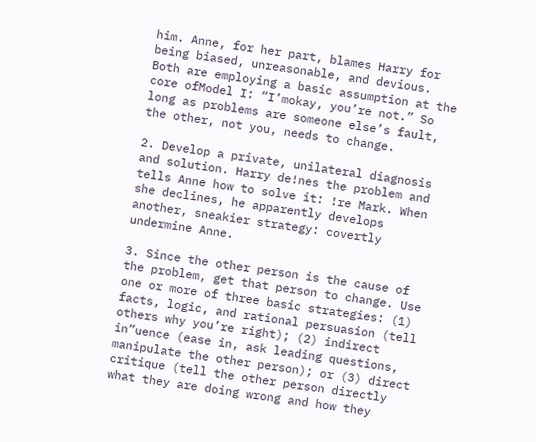him. Anne, for her part, blames Harry for being biased, unreasonable, and devious. Both are employing a basic assumption at the core ofModel I: “I’mokay, you’re not.” So long as problems are someone else’s fault, the other, not you, needs to change.

2. Develop a private, unilateral diagnosis and solution. Harry de!nes the problem and tells Anne how to solve it: !re Mark. When she declines, he apparently develops another, sneakier strategy: covertly undermine Anne.

3. Since the other person is the cause of the problem, get that person to change. Use one or more of three basic strategies: (1) facts, logic, and rational persuasion (tell others why you’re right); (2) indirect in”uence (ease in, ask leading questions, manipulate the other person); or (3) direct critique (tell the other person directly what they are doing wrong and how they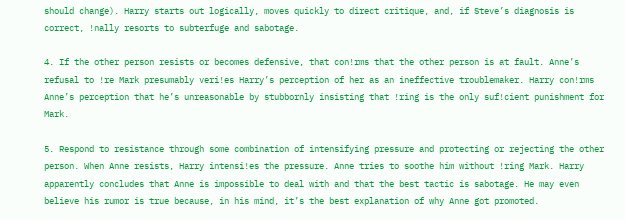should change). Harry starts out logically, moves quickly to direct critique, and, if Steve’s diagnosis is correct, !nally resorts to subterfuge and sabotage.

4. If the other person resists or becomes defensive, that con!rms that the other person is at fault. Anne’s refusal to !re Mark presumably veri!es Harry’s perception of her as an ineffective troublemaker. Harry con!rms Anne’s perception that he’s unreasonable by stubbornly insisting that !ring is the only suf!cient punishment for Mark.

5. Respond to resistance through some combination of intensifying pressure and protecting or rejecting the other person. When Anne resists, Harry intensi!es the pressure. Anne tries to soothe him without !ring Mark. Harry apparently concludes that Anne is impossible to deal with and that the best tactic is sabotage. He may even believe his rumor is true because, in his mind, it’s the best explanation of why Anne got promoted.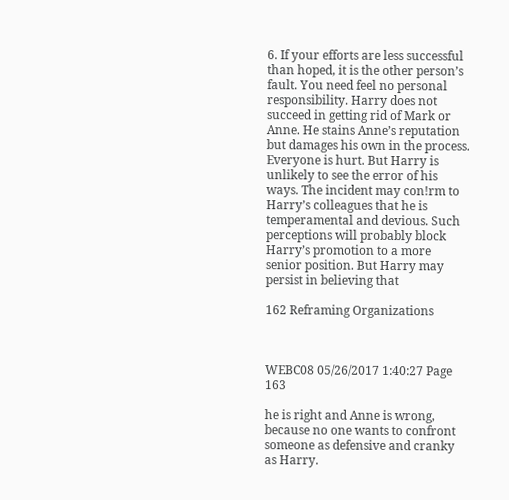6. If your efforts are less successful than hoped, it is the other person’s fault. You need feel no personal responsibility. Harry does not succeed in getting rid of Mark or Anne. He stains Anne’s reputation but damages his own in the process. Everyone is hurt. But Harry is unlikely to see the error of his ways. The incident may con!rm to Harry’s colleagues that he is temperamental and devious. Such perceptions will probably block Harry’s promotion to a more senior position. But Harry may persist in believing that

162 Reframing Organizations



WEBC08 05/26/2017 1:40:27 Page 163

he is right and Anne is wrong, because no one wants to confront someone as defensive and cranky as Harry.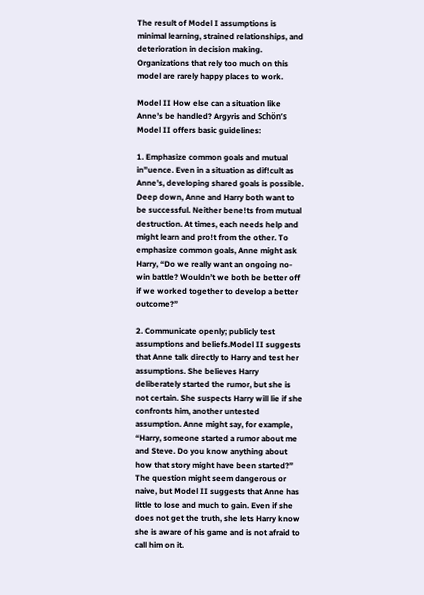The result of Model I assumptions is minimal learning, strained relationships, and deterioration in decision making. Organizations that rely too much on this model are rarely happy places to work.

Model II How else can a situation like Anne’s be handled? Argyris and Schön’s Model II offers basic guidelines:

1. Emphasize common goals and mutual in”uence. Even in a situation as dif!cult as Anne’s, developing shared goals is possible. Deep down, Anne and Harry both want to be successful. Neither bene!ts from mutual destruction. At times, each needs help and might learn and pro!t from the other. To emphasize common goals, Anne might ask Harry, “Do we really want an ongoing no-win battle? Wouldn’t we both be better off if we worked together to develop a better outcome?”

2. Communicate openly; publicly test assumptions and beliefs.Model II suggests that Anne talk directly to Harry and test her assumptions. She believes Harry deliberately started the rumor, but she is not certain. She suspects Harry will lie if she confronts him, another untested assumption. Anne might say, for example, “Harry, someone started a rumor about me and Steve. Do you know anything about how that story might have been started?” The question might seem dangerous or naive, but Model II suggests that Anne has little to lose and much to gain. Even if she does not get the truth, she lets Harry know she is aware of his game and is not afraid to call him on it.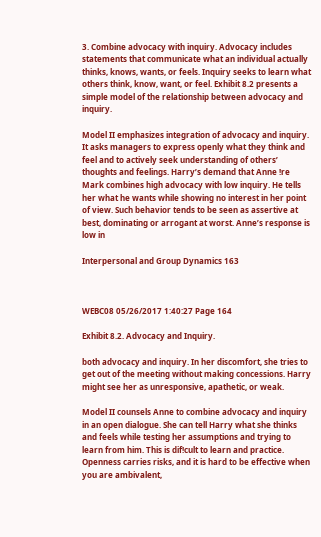3. Combine advocacy with inquiry. Advocacy includes statements that communicate what an individual actually thinks, knows, wants, or feels. Inquiry seeks to learn what others think, know, want, or feel. Exhibit 8.2 presents a simple model of the relationship between advocacy and inquiry.

Model II emphasizes integration of advocacy and inquiry. It asks managers to express openly what they think and feel and to actively seek understanding of others’ thoughts and feelings. Harry’s demand that Anne !re Mark combines high advocacy with low inquiry. He tells her what he wants while showing no interest in her point of view. Such behavior tends to be seen as assertive at best, dominating or arrogant at worst. Anne’s response is low in

Interpersonal and Group Dynamics 163



WEBC08 05/26/2017 1:40:27 Page 164

Exhibit 8.2. Advocacy and Inquiry.

both advocacy and inquiry. In her discomfort, she tries to get out of the meeting without making concessions. Harry might see her as unresponsive, apathetic, or weak.

Model II counsels Anne to combine advocacy and inquiry in an open dialogue. She can tell Harry what she thinks and feels while testing her assumptions and trying to learn from him. This is dif!cult to learn and practice. Openness carries risks, and it is hard to be effective when you are ambivalent,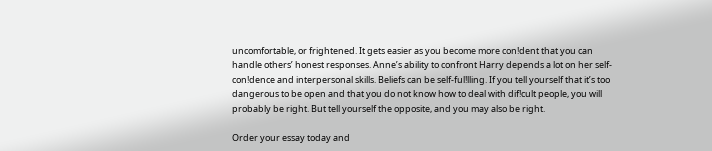uncomfortable, or frightened. It gets easier as you become more con!dent that you can handle others’ honest responses. Anne’s ability to confront Harry depends a lot on her self-con!dence and interpersonal skills. Beliefs can be self-ful!lling. If you tell yourself that it’s too dangerous to be open and that you do not know how to deal with dif!cult people, you will probably be right. But tell yourself the opposite, and you may also be right.

Order your essay today and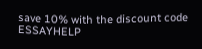save 10% with the discount code ESSAYHELP